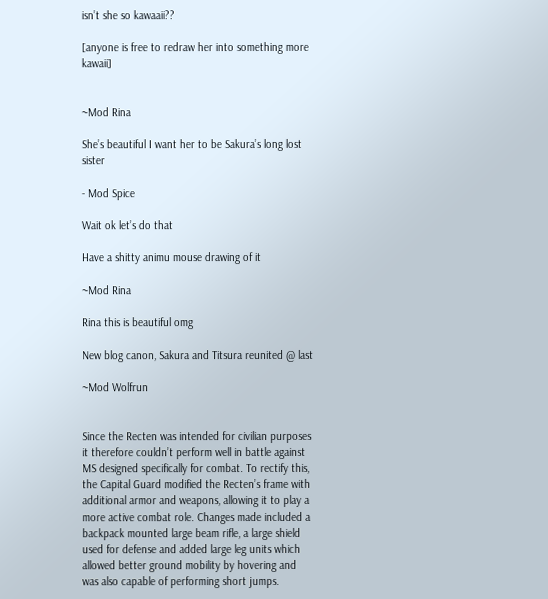isn’t she so kawaaii??

[anyone is free to redraw her into something more kawaii]


~Mod Rina

She’s beautiful I want her to be Sakura’s long lost sister

- Mod Spice

Wait ok let’s do that

Have a shitty animu mouse drawing of it

~Mod Rina

Rina this is beautiful omg

New blog canon, Sakura and Titsura reunited @ last

~Mod Wolfrun


Since the Recten was intended for civilian purposes it therefore couldn’t perform well in battle against MS designed specifically for combat. To rectify this, the Capital Guard modified the Recten’s frame with additional armor and weapons, allowing it to play a more active combat role. Changes made included a backpack mounted large beam rifle, a large shield used for defense and added large leg units which allowed better ground mobility by hovering and was also capable of performing short jumps.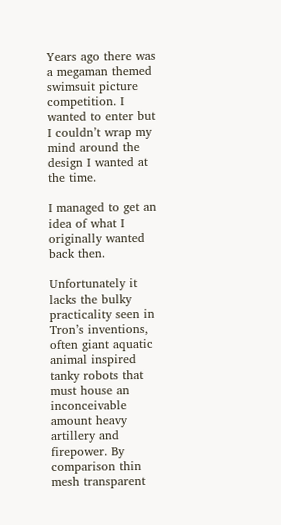Years ago there was a megaman themed swimsuit picture competition. I wanted to enter but I couldn’t wrap my mind around the design I wanted at the time.

I managed to get an idea of what I originally wanted back then.

Unfortunately it lacks the bulky practicality seen in Tron’s inventions, often giant aquatic animal inspired tanky robots that must house an inconceivable amount heavy artillery and firepower. By comparison thin mesh transparent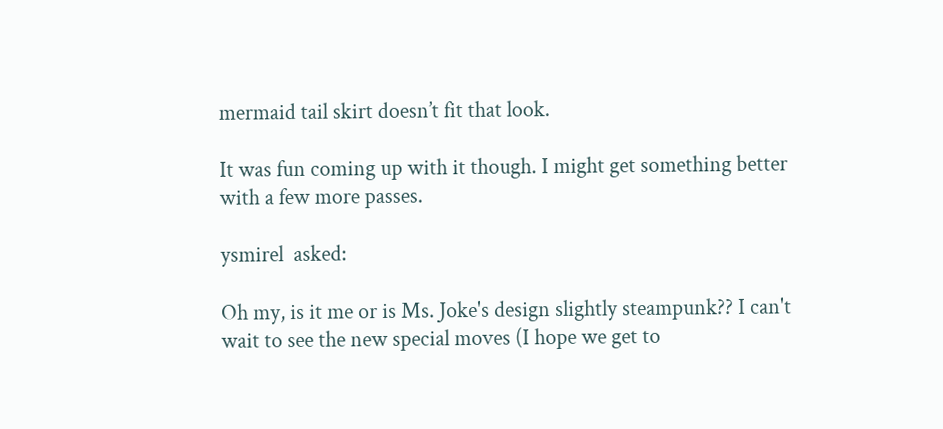mermaid tail skirt doesn’t fit that look.

It was fun coming up with it though. I might get something better with a few more passes.

ysmirel  asked:

Oh my, is it me or is Ms. Joke's design slightly steampunk?? I can't wait to see the new special moves (I hope we get to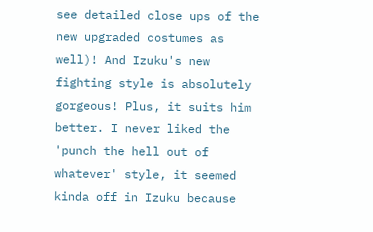see detailed close ups of the new upgraded costumes as well)! And Izuku's new fighting style is absolutely gorgeous! Plus, it suits him better. I never liked the 'punch the hell out of whatever' style, it seemed kinda off in Izuku because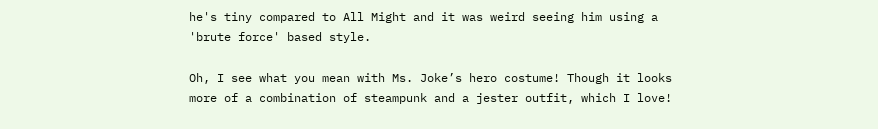he's tiny compared to All Might and it was weird seeing him using a 'brute force' based style.

Oh, I see what you mean with Ms. Joke’s hero costume! Though it looks more of a combination of steampunk and a jester outfit, which I love!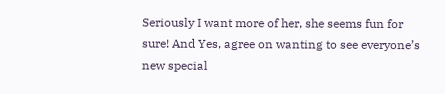Seriously I want more of her, she seems fun for sure! And Yes, agree on wanting to see everyone’s new special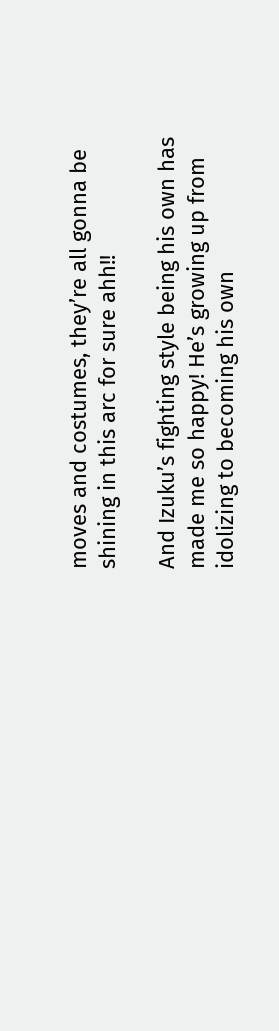moves and costumes, they’re all gonna be shining in this arc for sure ahh!!

And Izuku’s fighting style being his own has made me so happy! He’s growing up from idolizing to becoming his own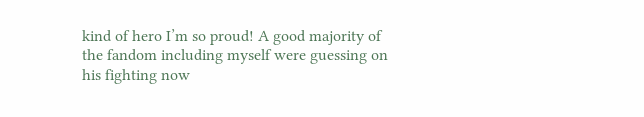kind of hero I’m so proud! A good majority of the fandom including myself were guessing on his fighting now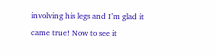involving his legs and I’m glad it came true! Now to see it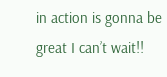in action is gonna be great I can’t wait!!